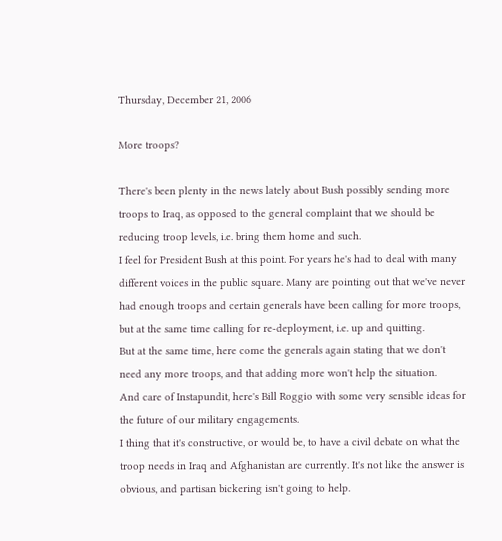Thursday, December 21, 2006

More troops?

There's been plenty in the news lately about Bush possibly sending more troops to Iraq, as opposed to the general complaint that we should be reducing troop levels, i.e. bring them home and such.
I feel for President Bush at this point. For years he's had to deal with many different voices in the public square. Many are pointing out that we've never had enough troops and certain generals have been calling for more troops, but at the same time calling for re-deployment, i.e. up and quitting.
But at the same time, here come the generals again stating that we don't need any more troops, and that adding more won't help the situation.
And care of Instapundit, here's Bill Roggio with some very sensible ideas for the future of our military engagements.
I thing that it's constructive, or would be, to have a civil debate on what the troop needs in Iraq and Afghanistan are currently. It's not like the answer is obvious, and partisan bickering isn't going to help.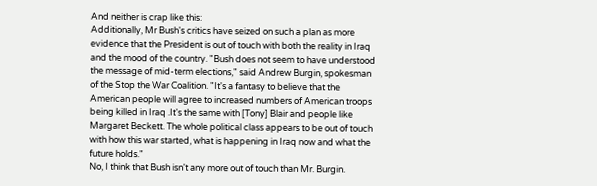And neither is crap like this:
Additionally, Mr Bush's critics have seized on such a plan as more evidence that the President is out of touch with both the reality in Iraq and the mood of the country. "Bush does not seem to have understood the message of mid-term elections," said Andrew Burgin, spokesman of the Stop the War Coalition. "It's a fantasy to believe that the American people will agree to increased numbers of American troops being killed in Iraq .It's the same with [Tony] Blair and people like Margaret Beckett. The whole political class appears to be out of touch with how this war started, what is happening in Iraq now and what the future holds."
No, I think that Bush isn't any more out of touch than Mr. Burgin.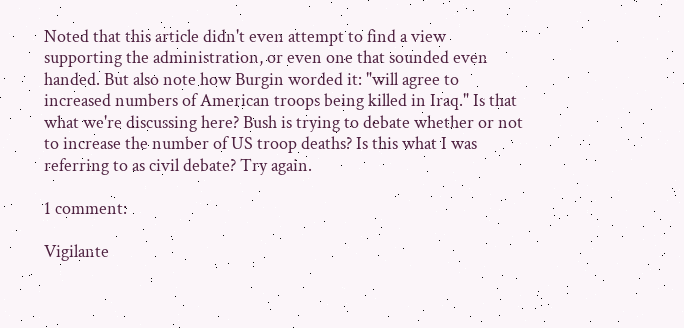Noted that this article didn't even attempt to find a view supporting the administration, or even one that sounded even handed. But also note how Burgin worded it: "will agree to increased numbers of American troops being killed in Iraq." Is that what we're discussing here? Bush is trying to debate whether or not to increase the number of US troop deaths? Is this what I was referring to as civil debate? Try again.

1 comment:

Vigilante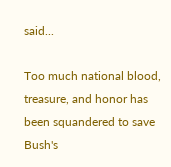said...

Too much national blood, treasure, and honor has been squandered to save Bush's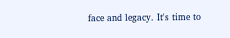face and legacy. It's time to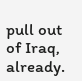pull out of Iraq, already.